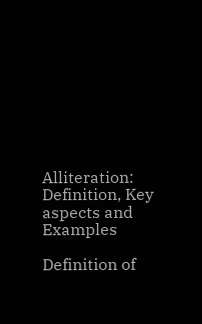Alliteration: Definition, Key aspects and Examples

Definition of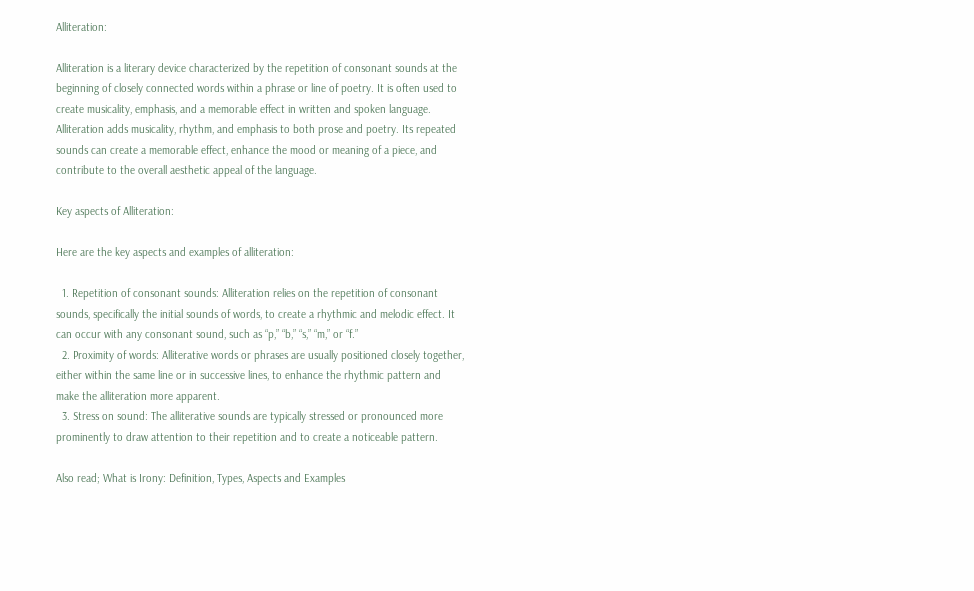Alliteration:

Alliteration is a literary device characterized by the repetition of consonant sounds at the beginning of closely connected words within a phrase or line of poetry. It is often used to create musicality, emphasis, and a memorable effect in written and spoken language. Alliteration adds musicality, rhythm, and emphasis to both prose and poetry. Its repeated sounds can create a memorable effect, enhance the mood or meaning of a piece, and contribute to the overall aesthetic appeal of the language.

Key aspects of Alliteration:

Here are the key aspects and examples of alliteration:

  1. Repetition of consonant sounds: Alliteration relies on the repetition of consonant sounds, specifically the initial sounds of words, to create a rhythmic and melodic effect. It can occur with any consonant sound, such as “p,” “b,” “s,” “m,” or “f.”
  2. Proximity of words: Alliterative words or phrases are usually positioned closely together, either within the same line or in successive lines, to enhance the rhythmic pattern and make the alliteration more apparent.
  3. Stress on sound: The alliterative sounds are typically stressed or pronounced more prominently to draw attention to their repetition and to create a noticeable pattern.

Also read; What is Irony: Definition, Types, Aspects and Examples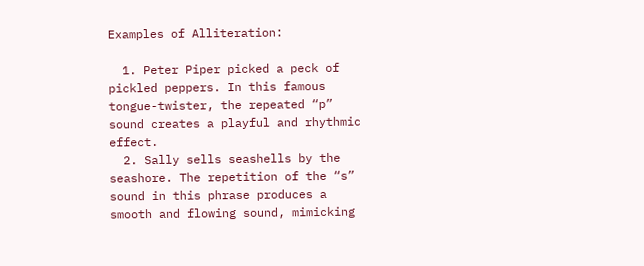Examples of Alliteration:

  1. Peter Piper picked a peck of pickled peppers. In this famous tongue-twister, the repeated “p” sound creates a playful and rhythmic effect.
  2. Sally sells seashells by the seashore. The repetition of the “s” sound in this phrase produces a smooth and flowing sound, mimicking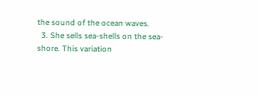the sound of the ocean waves.
  3. She sells sea-shells on the sea-shore. This variation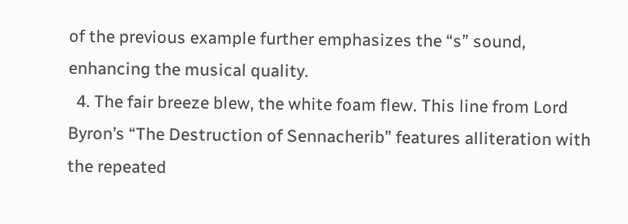of the previous example further emphasizes the “s” sound, enhancing the musical quality.
  4. The fair breeze blew, the white foam flew. This line from Lord Byron’s “The Destruction of Sennacherib” features alliteration with the repeated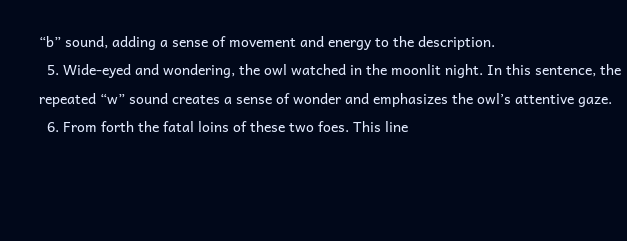“b” sound, adding a sense of movement and energy to the description.
  5. Wide-eyed and wondering, the owl watched in the moonlit night. In this sentence, the repeated “w” sound creates a sense of wonder and emphasizes the owl’s attentive gaze.
  6. From forth the fatal loins of these two foes. This line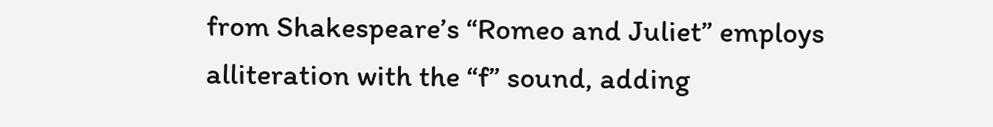from Shakespeare’s “Romeo and Juliet” employs alliteration with the “f” sound, adding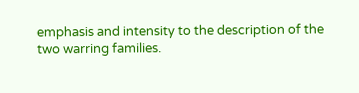emphasis and intensity to the description of the two warring families.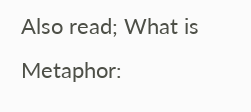Also read; What is Metaphor: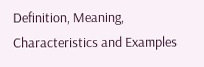Definition, Meaning, Characteristics and Examples